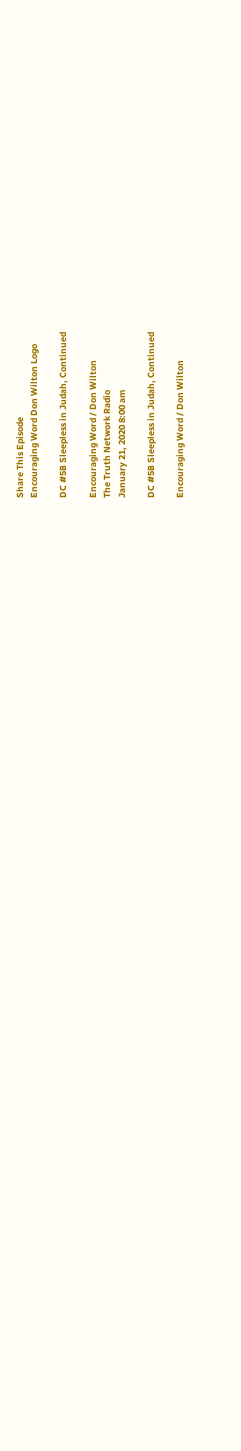Share This Episode
Encouraging Word Don Wilton Logo

DC #5B Sleepless in Judah, Continued

Encouraging Word / Don Wilton
The Truth Network Radio
January 21, 2020 8:00 am

DC #5B Sleepless in Judah, Continued

Encouraging Word / Don Wilton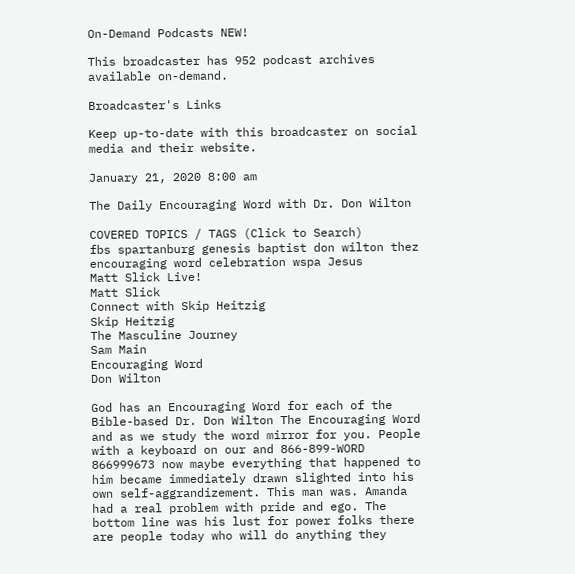On-Demand Podcasts NEW!

This broadcaster has 952 podcast archives available on-demand.

Broadcaster's Links

Keep up-to-date with this broadcaster on social media and their website.

January 21, 2020 8:00 am

The Daily Encouraging Word with Dr. Don Wilton

COVERED TOPICS / TAGS (Click to Search)
fbs spartanburg genesis baptist don wilton thez encouraging word celebration wspa Jesus
Matt Slick Live!
Matt Slick
Connect with Skip Heitzig
Skip Heitzig
The Masculine Journey
Sam Main
Encouraging Word
Don Wilton

God has an Encouraging Word for each of the Bible-based Dr. Don Wilton The Encouraging Word and as we study the word mirror for you. People with a keyboard on our and 866-899-WORD 866999673 now maybe everything that happened to him became immediately drawn slighted into his own self-aggrandizement. This man was. Amanda had a real problem with pride and ego. The bottom line was his lust for power folks there are people today who will do anything they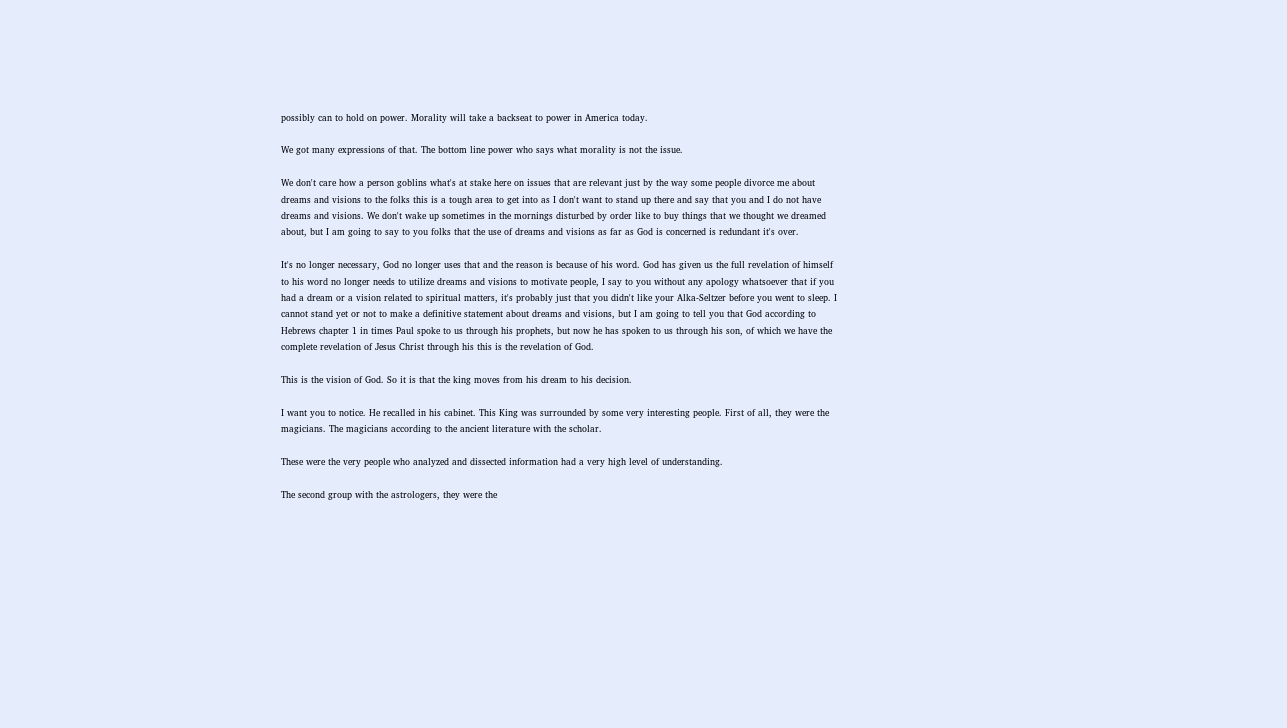possibly can to hold on power. Morality will take a backseat to power in America today.

We got many expressions of that. The bottom line power who says what morality is not the issue.

We don't care how a person goblins what's at stake here on issues that are relevant just by the way some people divorce me about dreams and visions to the folks this is a tough area to get into as I don't want to stand up there and say that you and I do not have dreams and visions. We don't wake up sometimes in the mornings disturbed by order like to buy things that we thought we dreamed about, but I am going to say to you folks that the use of dreams and visions as far as God is concerned is redundant it's over.

It's no longer necessary, God no longer uses that and the reason is because of his word. God has given us the full revelation of himself to his word no longer needs to utilize dreams and visions to motivate people, I say to you without any apology whatsoever that if you had a dream or a vision related to spiritual matters, it's probably just that you didn't like your Alka-Seltzer before you went to sleep. I cannot stand yet or not to make a definitive statement about dreams and visions, but I am going to tell you that God according to Hebrews chapter 1 in times Paul spoke to us through his prophets, but now he has spoken to us through his son, of which we have the complete revelation of Jesus Christ through his this is the revelation of God.

This is the vision of God. So it is that the king moves from his dream to his decision.

I want you to notice. He recalled in his cabinet. This King was surrounded by some very interesting people. First of all, they were the magicians. The magicians according to the ancient literature with the scholar.

These were the very people who analyzed and dissected information had a very high level of understanding.

The second group with the astrologers, they were the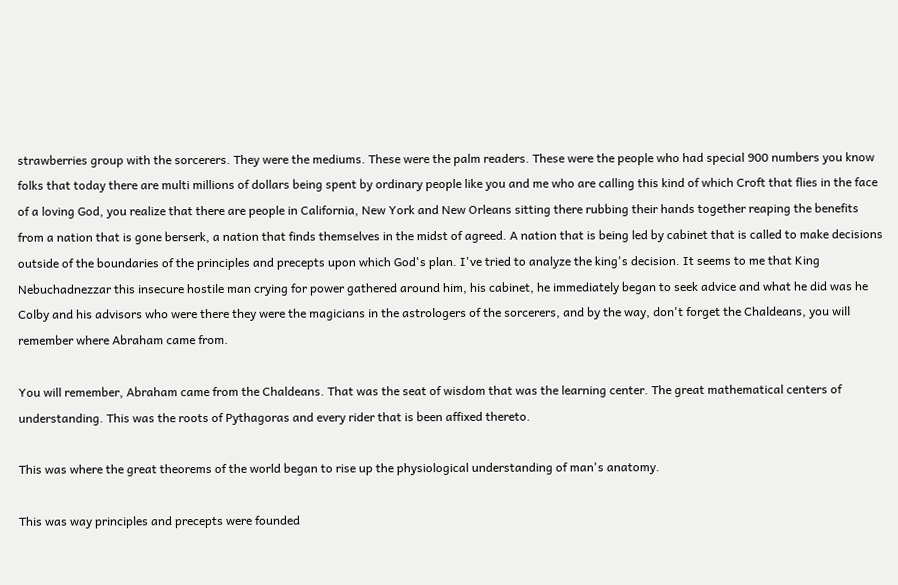strawberries group with the sorcerers. They were the mediums. These were the palm readers. These were the people who had special 900 numbers you know folks that today there are multi millions of dollars being spent by ordinary people like you and me who are calling this kind of which Croft that flies in the face of a loving God, you realize that there are people in California, New York and New Orleans sitting there rubbing their hands together reaping the benefits from a nation that is gone berserk, a nation that finds themselves in the midst of agreed. A nation that is being led by cabinet that is called to make decisions outside of the boundaries of the principles and precepts upon which God's plan. I've tried to analyze the king's decision. It seems to me that King Nebuchadnezzar this insecure hostile man crying for power gathered around him, his cabinet, he immediately began to seek advice and what he did was he Colby and his advisors who were there they were the magicians in the astrologers of the sorcerers, and by the way, don't forget the Chaldeans, you will remember where Abraham came from.

You will remember, Abraham came from the Chaldeans. That was the seat of wisdom that was the learning center. The great mathematical centers of understanding. This was the roots of Pythagoras and every rider that is been affixed thereto.

This was where the great theorems of the world began to rise up the physiological understanding of man's anatomy.

This was way principles and precepts were founded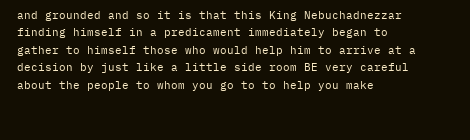and grounded and so it is that this King Nebuchadnezzar finding himself in a predicament immediately began to gather to himself those who would help him to arrive at a decision by just like a little side room BE very careful about the people to whom you go to to help you make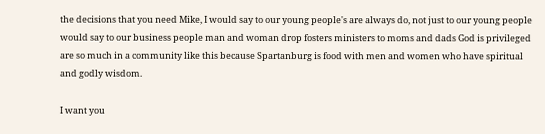the decisions that you need Mike, I would say to our young people's are always do, not just to our young people would say to our business people man and woman drop fosters ministers to moms and dads God is privileged are so much in a community like this because Spartanburg is food with men and women who have spiritual and godly wisdom.

I want you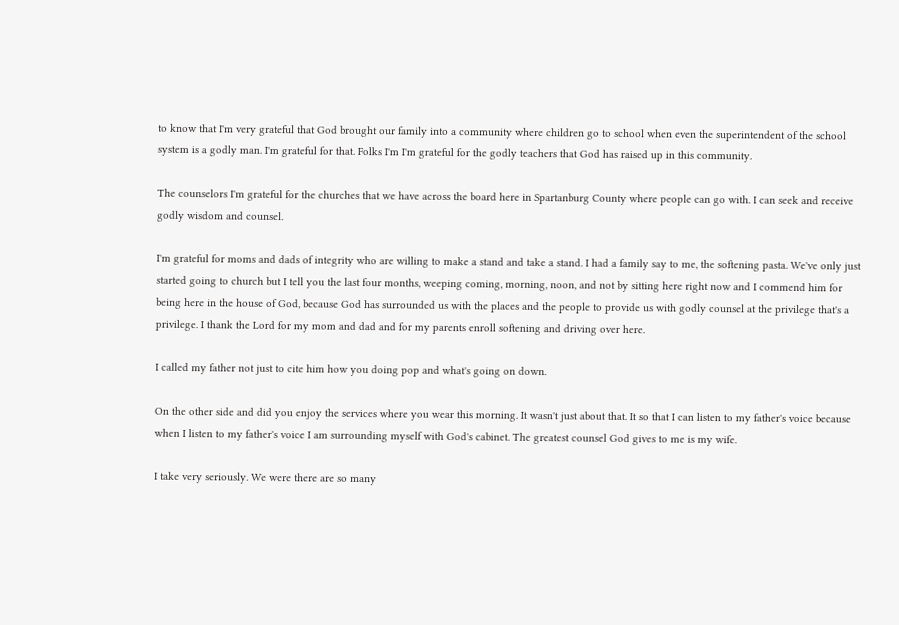to know that I'm very grateful that God brought our family into a community where children go to school when even the superintendent of the school system is a godly man. I'm grateful for that. Folks I'm I'm grateful for the godly teachers that God has raised up in this community.

The counselors I'm grateful for the churches that we have across the board here in Spartanburg County where people can go with. I can seek and receive godly wisdom and counsel.

I'm grateful for moms and dads of integrity who are willing to make a stand and take a stand. I had a family say to me, the softening pasta. We've only just started going to church but I tell you the last four months, weeping coming, morning, noon, and not by sitting here right now and I commend him for being here in the house of God, because God has surrounded us with the places and the people to provide us with godly counsel at the privilege that's a privilege. I thank the Lord for my mom and dad and for my parents enroll softening and driving over here.

I called my father not just to cite him how you doing pop and what's going on down.

On the other side and did you enjoy the services where you wear this morning. It wasn't just about that. It so that I can listen to my father's voice because when I listen to my father's voice I am surrounding myself with God's cabinet. The greatest counsel God gives to me is my wife.

I take very seriously. We were there are so many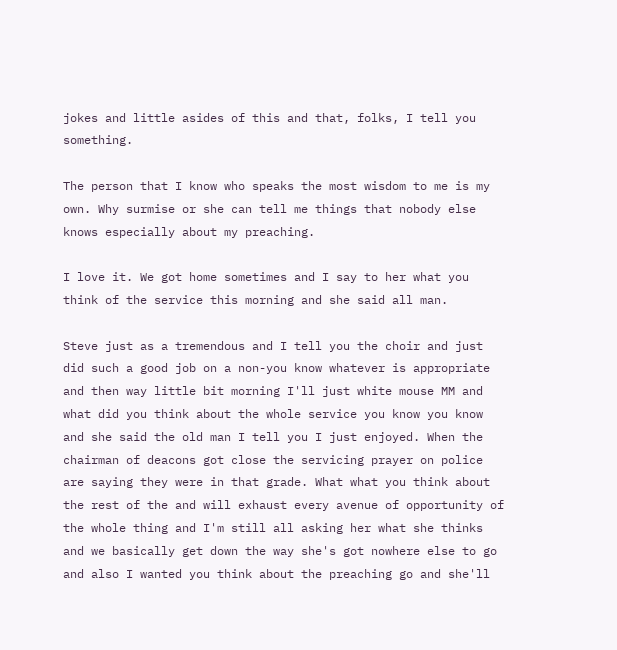jokes and little asides of this and that, folks, I tell you something.

The person that I know who speaks the most wisdom to me is my own. Why surmise or she can tell me things that nobody else knows especially about my preaching.

I love it. We got home sometimes and I say to her what you think of the service this morning and she said all man.

Steve just as a tremendous and I tell you the choir and just did such a good job on a non-you know whatever is appropriate and then way little bit morning I'll just white mouse MM and what did you think about the whole service you know you know and she said the old man I tell you I just enjoyed. When the chairman of deacons got close the servicing prayer on police are saying they were in that grade. What what you think about the rest of the and will exhaust every avenue of opportunity of the whole thing and I'm still all asking her what she thinks and we basically get down the way she's got nowhere else to go and also I wanted you think about the preaching go and she'll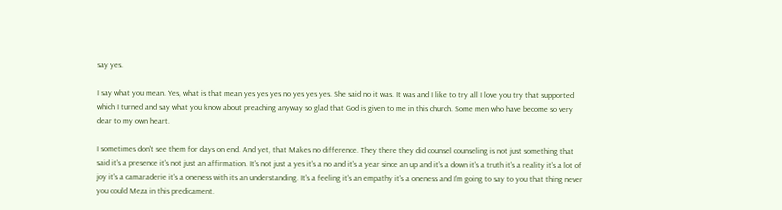say yes.

I say what you mean. Yes, what is that mean yes yes yes no yes yes yes. She said no it was. It was and I like to try all I love you try that supported which I turned and say what you know about preaching anyway so glad that God is given to me in this church. Some men who have become so very dear to my own heart.

I sometimes don't see them for days on end. And yet, that Makes no difference. They there they did counsel counseling is not just something that said it's a presence it's not just an affirmation. It's not just a yes it's a no and it's a year since an up and it's a down it's a truth it's a reality it's a lot of joy it's a camaraderie it's a oneness with its an understanding. It's a feeling it's an empathy it's a oneness and I'm going to say to you that thing never you could Meza in this predicament.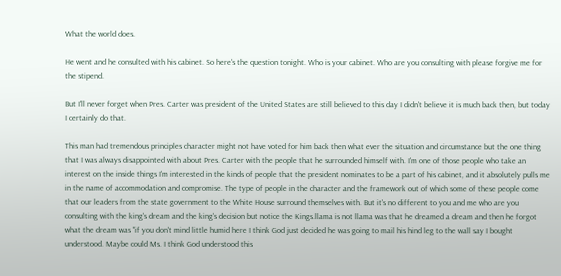What the world does.

He went and he consulted with his cabinet. So here's the question tonight. Who is your cabinet. Who are you consulting with please forgive me for the stipend.

But I'll never forget when Pres. Carter was president of the United States are still believed to this day I didn't believe it is much back then, but today I certainly do that.

This man had tremendous principles character might not have voted for him back then what ever the situation and circumstance but the one thing that I was always disappointed with about Pres. Carter with the people that he surrounded himself with. I'm one of those people who take an interest on the inside things I'm interested in the kinds of people that the president nominates to be a part of his cabinet, and it absolutely pulls me in the name of accommodation and compromise. The type of people in the character and the framework out of which some of these people come that our leaders from the state government to the White House surround themselves with. But it's no different to you and me who are you consulting with the king's dream and the king's decision but notice the Kings.llama is not llama was that he dreamed a dream and then he forgot what the dream was "if you don't mind little humid here I think God just decided he was going to mail his hind leg to the wall say I bought understood. Maybe could Ms. I think God understood this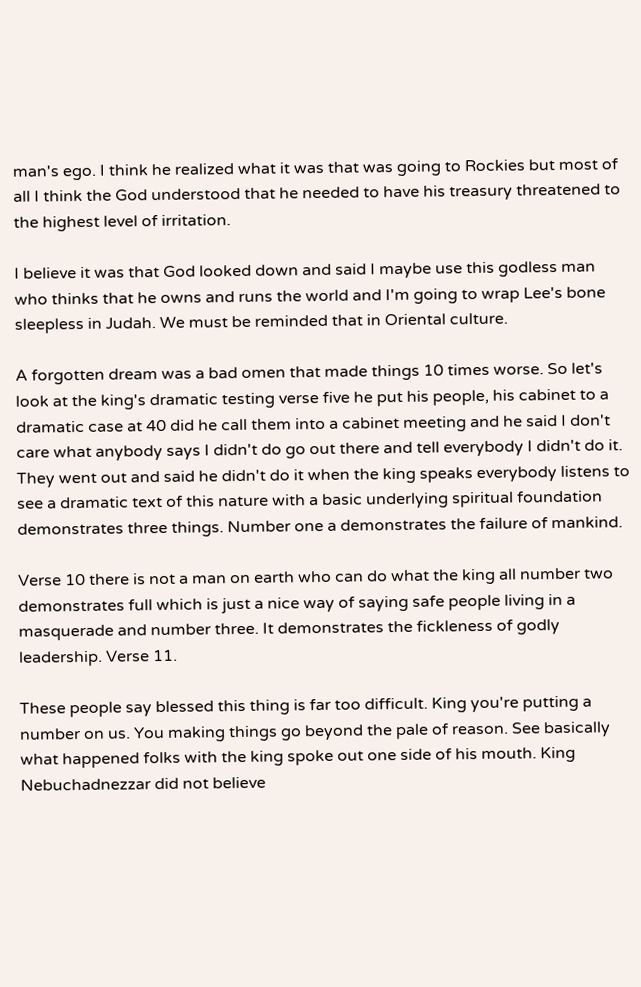man's ego. I think he realized what it was that was going to Rockies but most of all I think the God understood that he needed to have his treasury threatened to the highest level of irritation.

I believe it was that God looked down and said I maybe use this godless man who thinks that he owns and runs the world and I'm going to wrap Lee's bone sleepless in Judah. We must be reminded that in Oriental culture.

A forgotten dream was a bad omen that made things 10 times worse. So let's look at the king's dramatic testing verse five he put his people, his cabinet to a dramatic case at 40 did he call them into a cabinet meeting and he said I don't care what anybody says I didn't do go out there and tell everybody I didn't do it. They went out and said he didn't do it when the king speaks everybody listens to see a dramatic text of this nature with a basic underlying spiritual foundation demonstrates three things. Number one a demonstrates the failure of mankind.

Verse 10 there is not a man on earth who can do what the king all number two demonstrates full which is just a nice way of saying safe people living in a masquerade and number three. It demonstrates the fickleness of godly leadership. Verse 11.

These people say blessed this thing is far too difficult. King you're putting a number on us. You making things go beyond the pale of reason. See basically what happened folks with the king spoke out one side of his mouth. King Nebuchadnezzar did not believe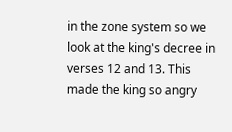in the zone system so we look at the king's decree in verses 12 and 13. This made the king so angry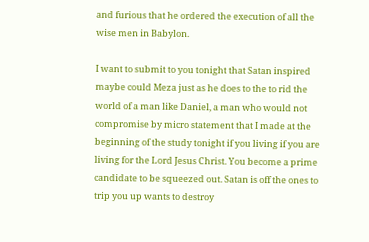and furious that he ordered the execution of all the wise men in Babylon.

I want to submit to you tonight that Satan inspired maybe could Meza just as he does to the to rid the world of a man like Daniel, a man who would not compromise by micro statement that I made at the beginning of the study tonight if you living if you are living for the Lord Jesus Christ. You become a prime candidate to be squeezed out. Satan is off the ones to trip you up wants to destroy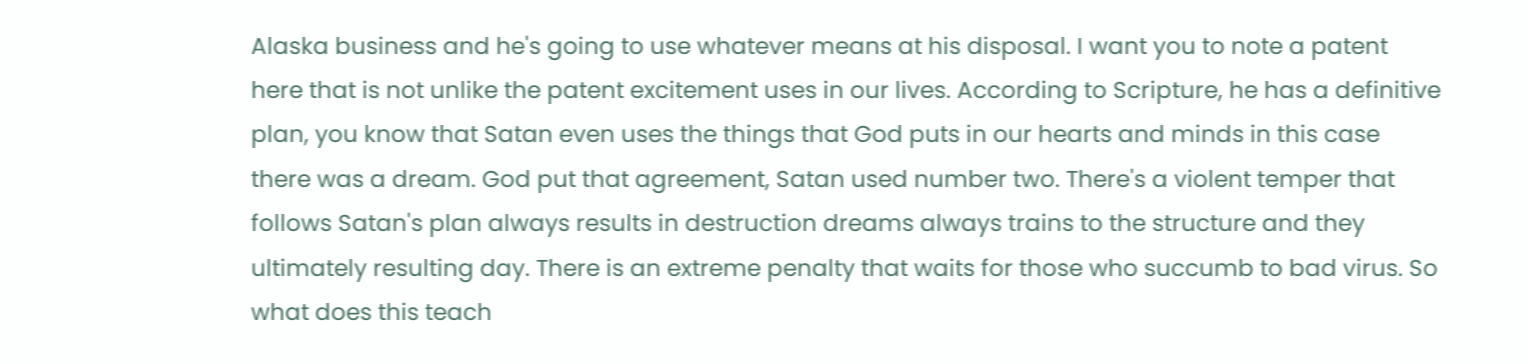Alaska business and he's going to use whatever means at his disposal. I want you to note a patent here that is not unlike the patent excitement uses in our lives. According to Scripture, he has a definitive plan, you know that Satan even uses the things that God puts in our hearts and minds in this case there was a dream. God put that agreement, Satan used number two. There's a violent temper that follows Satan's plan always results in destruction dreams always trains to the structure and they ultimately resulting day. There is an extreme penalty that waits for those who succumb to bad virus. So what does this teach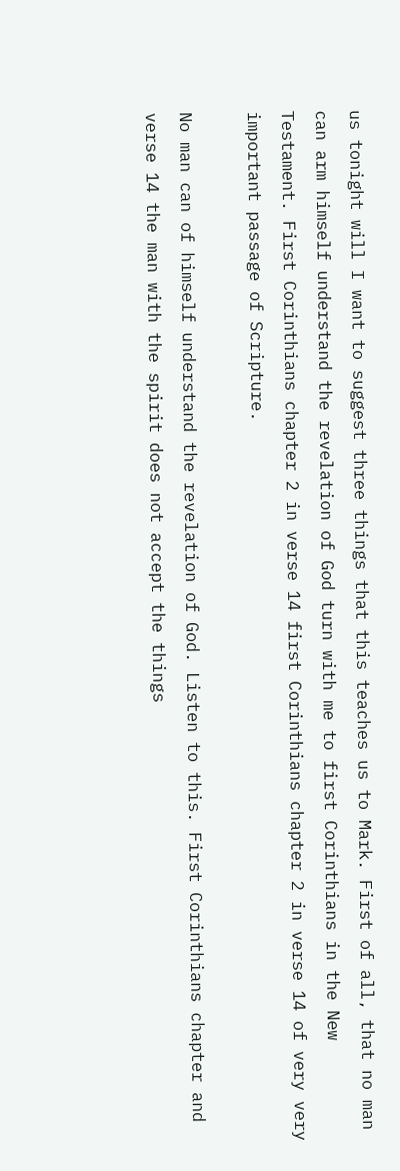us tonight will I want to suggest three things that this teaches us to Mark. First of all, that no man can arm himself understand the revelation of God turn with me to first Corinthians in the New Testament. First Corinthians chapter 2 in verse 14 first Corinthians chapter 2 in verse 14 of very very important passage of Scripture.

No man can of himself understand the revelation of God. Listen to this. First Corinthians chapter and verse 14 the man with the spirit does not accept the things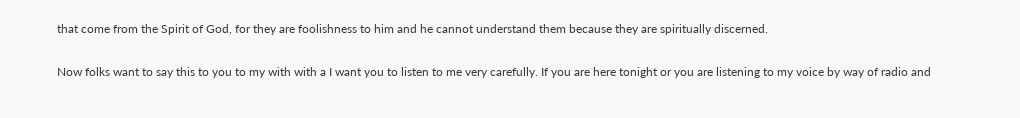that come from the Spirit of God, for they are foolishness to him and he cannot understand them because they are spiritually discerned.

Now folks want to say this to you to my with with a I want you to listen to me very carefully. If you are here tonight or you are listening to my voice by way of radio and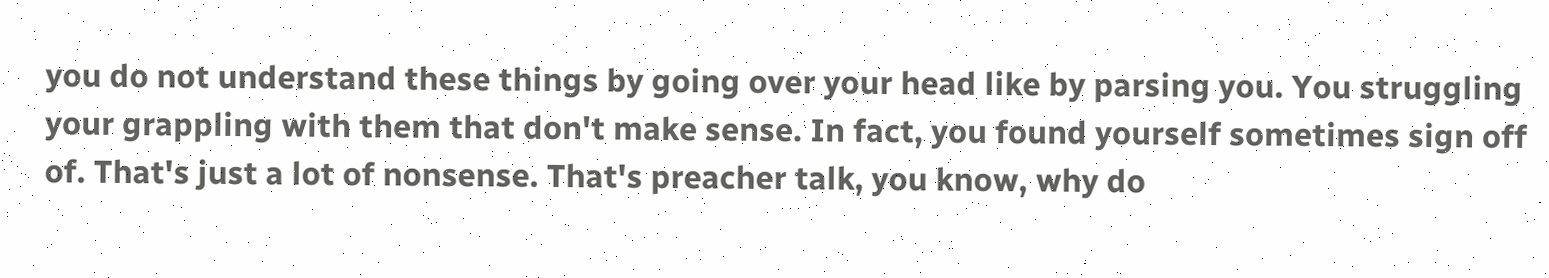you do not understand these things by going over your head like by parsing you. You struggling your grappling with them that don't make sense. In fact, you found yourself sometimes sign off of. That's just a lot of nonsense. That's preacher talk, you know, why do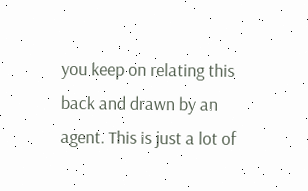you keep on relating this back and drawn by an agent. This is just a lot of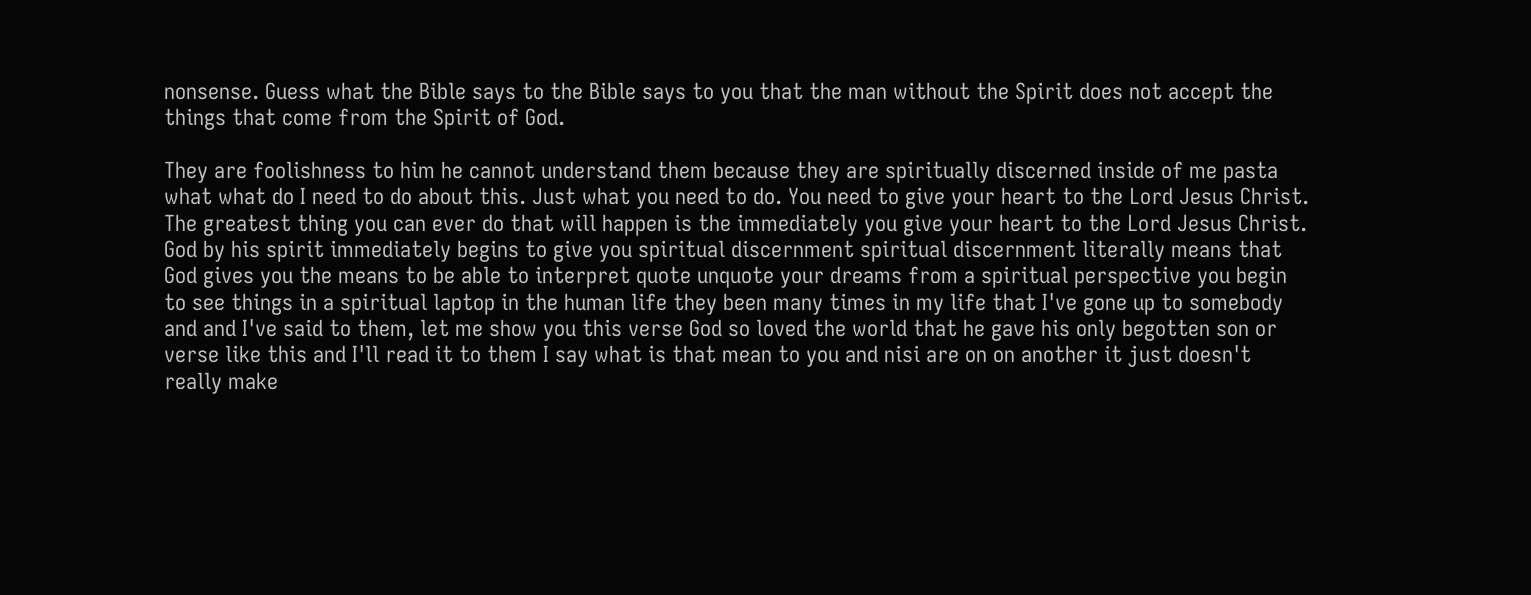nonsense. Guess what the Bible says to the Bible says to you that the man without the Spirit does not accept the things that come from the Spirit of God.

They are foolishness to him he cannot understand them because they are spiritually discerned inside of me pasta what what do I need to do about this. Just what you need to do. You need to give your heart to the Lord Jesus Christ. The greatest thing you can ever do that will happen is the immediately you give your heart to the Lord Jesus Christ. God by his spirit immediately begins to give you spiritual discernment spiritual discernment literally means that God gives you the means to be able to interpret quote unquote your dreams from a spiritual perspective you begin to see things in a spiritual laptop in the human life they been many times in my life that I've gone up to somebody and and I've said to them, let me show you this verse God so loved the world that he gave his only begotten son or verse like this and I'll read it to them I say what is that mean to you and nisi are on on another it just doesn't really make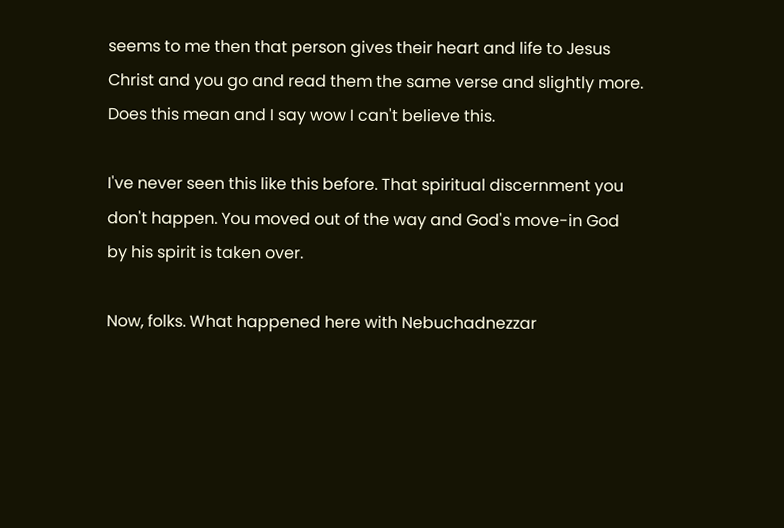seems to me then that person gives their heart and life to Jesus Christ and you go and read them the same verse and slightly more. Does this mean and I say wow I can't believe this.

I've never seen this like this before. That spiritual discernment you don't happen. You moved out of the way and God's move-in God by his spirit is taken over.

Now, folks. What happened here with Nebuchadnezzar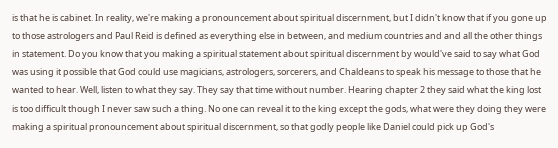is that he is cabinet. In reality, we're making a pronouncement about spiritual discernment, but I didn't know that if you gone up to those astrologers and Paul Reid is defined as everything else in between, and medium countries and and all the other things in statement. Do you know that you making a spiritual statement about spiritual discernment by would've said to say what God was using it possible that God could use magicians, astrologers, sorcerers, and Chaldeans to speak his message to those that he wanted to hear. Well, listen to what they say. They say that time without number. Hearing chapter 2 they said what the king lost is too difficult though I never saw such a thing. No one can reveal it to the king except the gods, what were they doing they were making a spiritual pronouncement about spiritual discernment, so that godly people like Daniel could pick up God's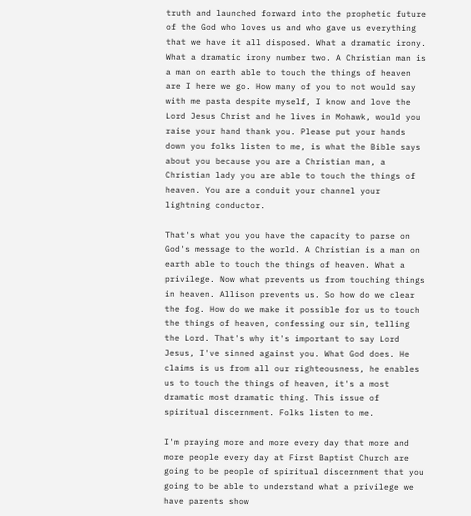truth and launched forward into the prophetic future of the God who loves us and who gave us everything that we have it all disposed. What a dramatic irony. What a dramatic irony number two. A Christian man is a man on earth able to touch the things of heaven are I here we go. How many of you to not would say with me pasta despite myself, I know and love the Lord Jesus Christ and he lives in Mohawk, would you raise your hand thank you. Please put your hands down you folks listen to me, is what the Bible says about you because you are a Christian man, a Christian lady you are able to touch the things of heaven. You are a conduit your channel your lightning conductor.

That's what you you have the capacity to parse on God's message to the world. A Christian is a man on earth able to touch the things of heaven. What a privilege. Now what prevents us from touching things in heaven. Allison prevents us. So how do we clear the fog. How do we make it possible for us to touch the things of heaven, confessing our sin, telling the Lord. That's why it's important to say Lord Jesus, I've sinned against you. What God does. He claims is us from all our righteousness, he enables us to touch the things of heaven, it's a most dramatic most dramatic thing. This issue of spiritual discernment. Folks listen to me.

I'm praying more and more every day that more and more people every day at First Baptist Church are going to be people of spiritual discernment that you going to be able to understand what a privilege we have parents show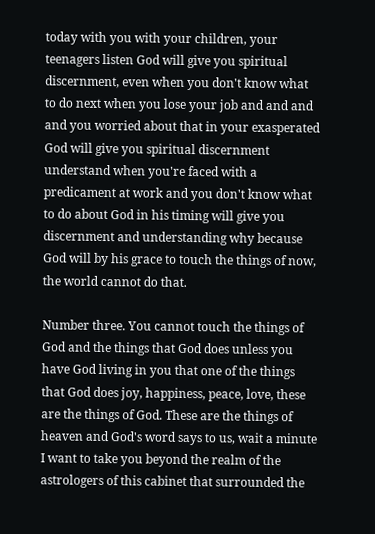today with you with your children, your teenagers listen God will give you spiritual discernment, even when you don't know what to do next when you lose your job and and and and you worried about that in your exasperated God will give you spiritual discernment understand when you're faced with a predicament at work and you don't know what to do about God in his timing will give you discernment and understanding why because God will by his grace to touch the things of now, the world cannot do that.

Number three. You cannot touch the things of God and the things that God does unless you have God living in you that one of the things that God does joy, happiness, peace, love, these are the things of God. These are the things of heaven and God's word says to us, wait a minute I want to take you beyond the realm of the astrologers of this cabinet that surrounded the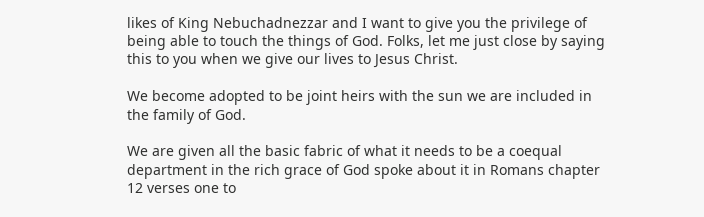likes of King Nebuchadnezzar and I want to give you the privilege of being able to touch the things of God. Folks, let me just close by saying this to you when we give our lives to Jesus Christ.

We become adopted to be joint heirs with the sun we are included in the family of God.

We are given all the basic fabric of what it needs to be a coequal department in the rich grace of God spoke about it in Romans chapter 12 verses one to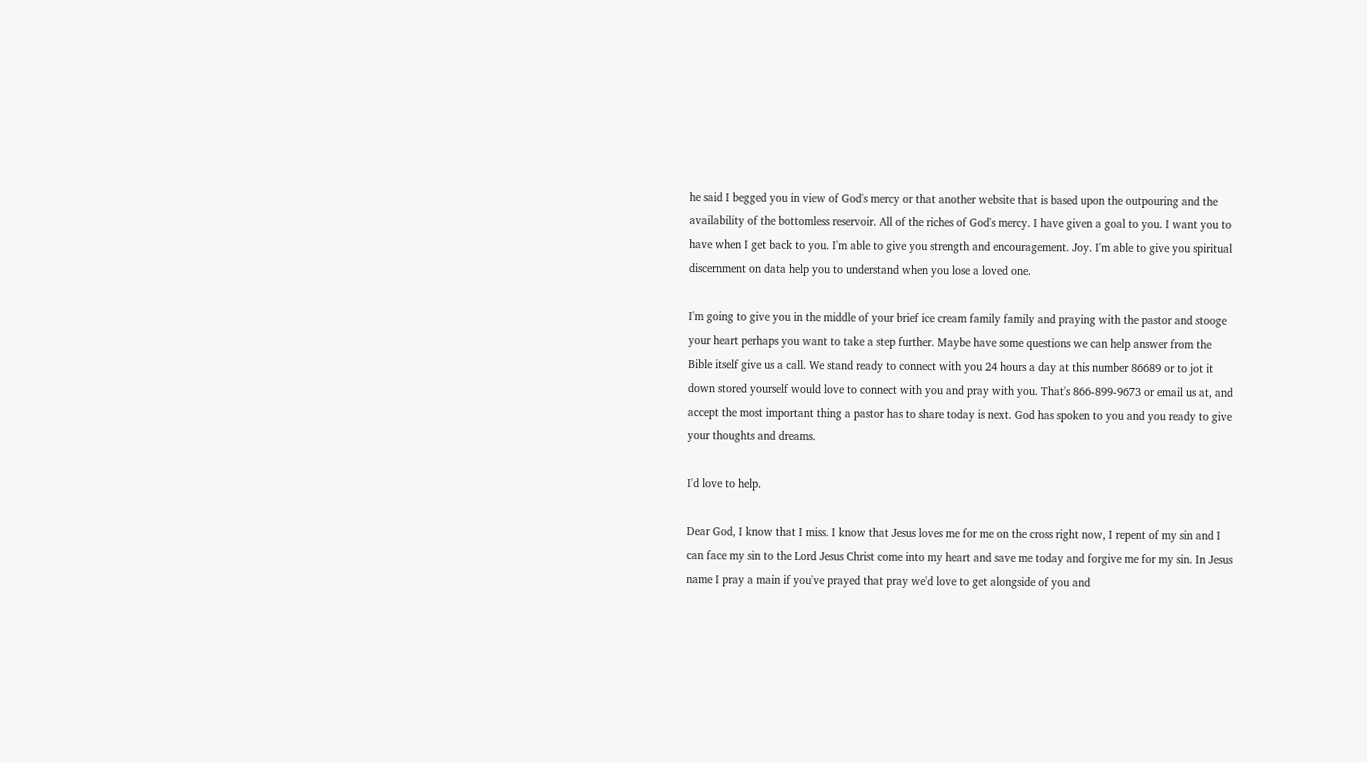he said I begged you in view of God's mercy or that another website that is based upon the outpouring and the availability of the bottomless reservoir. All of the riches of God's mercy. I have given a goal to you. I want you to have when I get back to you. I'm able to give you strength and encouragement. Joy. I'm able to give you spiritual discernment on data help you to understand when you lose a loved one.

I'm going to give you in the middle of your brief ice cream family family and praying with the pastor and stooge your heart perhaps you want to take a step further. Maybe have some questions we can help answer from the Bible itself give us a call. We stand ready to connect with you 24 hours a day at this number 86689 or to jot it down stored yourself would love to connect with you and pray with you. That's 866-899-9673 or email us at, and accept the most important thing a pastor has to share today is next. God has spoken to you and you ready to give your thoughts and dreams.

I'd love to help.

Dear God, I know that I miss. I know that Jesus loves me for me on the cross right now, I repent of my sin and I can face my sin to the Lord Jesus Christ come into my heart and save me today and forgive me for my sin. In Jesus name I pray a main if you've prayed that pray we'd love to get alongside of you and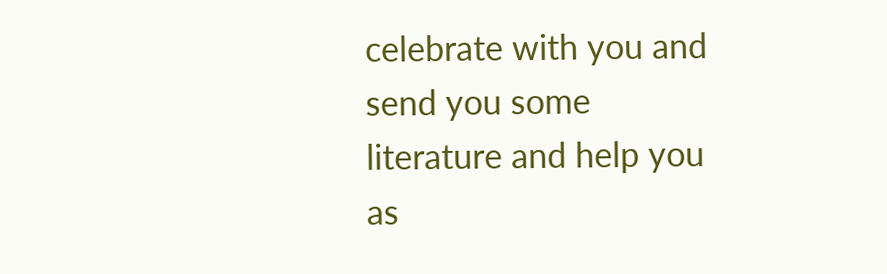celebrate with you and send you some literature and help you as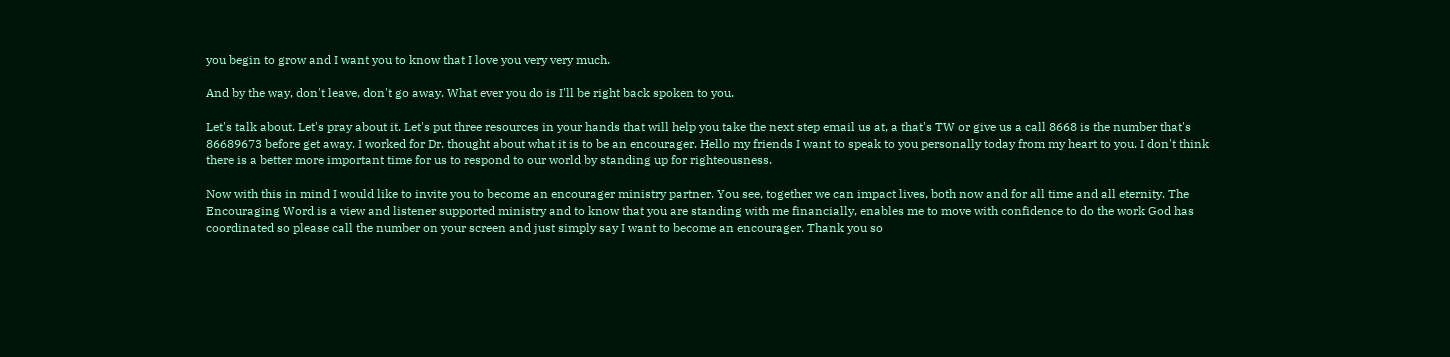you begin to grow and I want you to know that I love you very very much.

And by the way, don't leave, don't go away. What ever you do is I'll be right back spoken to you.

Let's talk about. Let's pray about it. Let's put three resources in your hands that will help you take the next step email us at, a that's TW or give us a call 8668 is the number that's 86689673 before get away. I worked for Dr. thought about what it is to be an encourager. Hello my friends I want to speak to you personally today from my heart to you. I don't think there is a better more important time for us to respond to our world by standing up for righteousness.

Now with this in mind I would like to invite you to become an encourager ministry partner. You see, together we can impact lives, both now and for all time and all eternity. The Encouraging Word is a view and listener supported ministry and to know that you are standing with me financially, enables me to move with confidence to do the work God has coordinated so please call the number on your screen and just simply say I want to become an encourager. Thank you so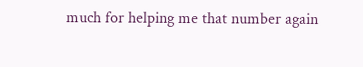much for helping me that number again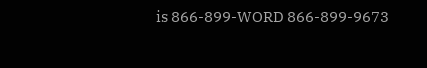is 866-899-WORD 866-899-9673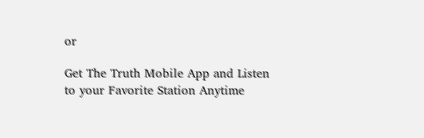or

Get The Truth Mobile App and Listen to your Favorite Station Anytime